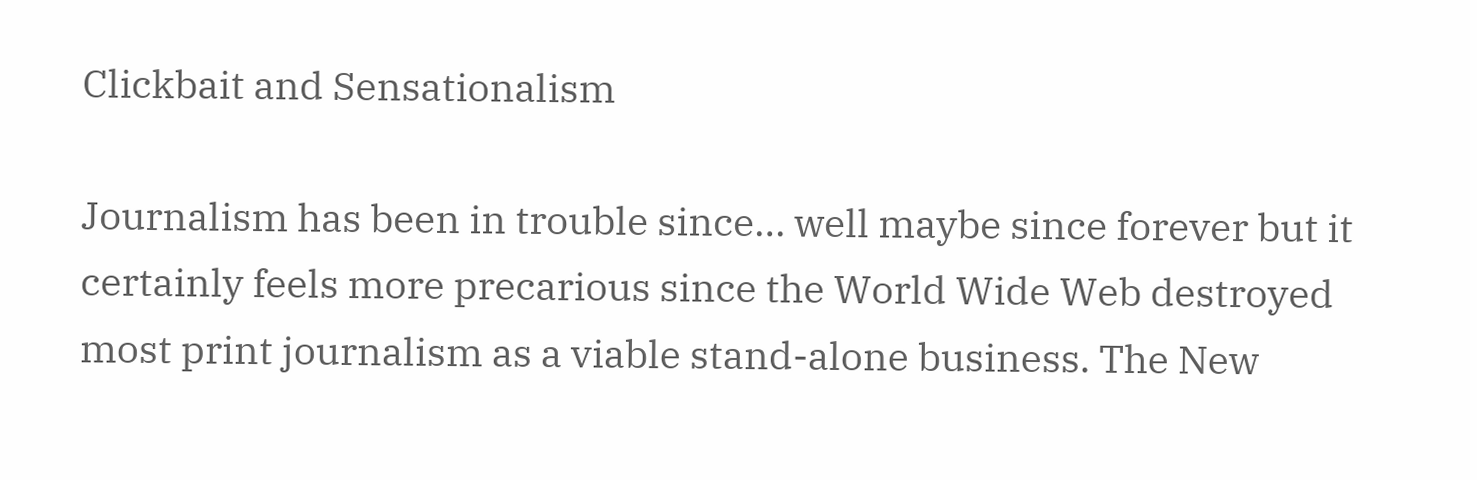Clickbait and Sensationalism

Journalism has been in trouble since… well maybe since forever but it certainly feels more precarious since the World Wide Web destroyed most print journalism as a viable stand-alone business. The New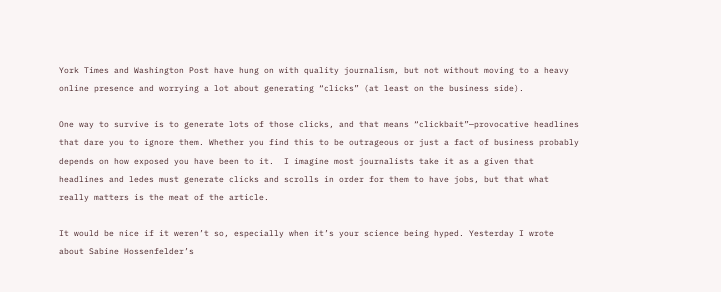York Times and Washington Post have hung on with quality journalism, but not without moving to a heavy online presence and worrying a lot about generating “clicks” (at least on the business side).

One way to survive is to generate lots of those clicks, and that means “clickbait”—provocative headlines that dare you to ignore them. Whether you find this to be outrageous or just a fact of business probably depends on how exposed you have been to it.  I imagine most journalists take it as a given that headlines and ledes must generate clicks and scrolls in order for them to have jobs, but that what really matters is the meat of the article.

It would be nice if it weren’t so, especially when it’s your science being hyped. Yesterday I wrote about Sabine Hossenfelder’s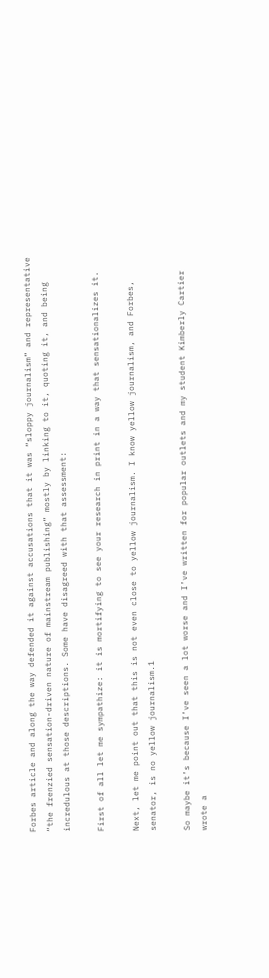Forbes article and along the way defended it against accusations that it was “sloppy journalism” and representative “the frenzied sensation-driven nature of mainstream publishing” mostly by linking to it, quoting it, and being incredulous at those descriptions. Some have disagreed with that assessment:

First of all let me sympathize: it is mortifying to see your research in print in a way that sensationalizes it.

Next, let me point out that this is not even close to yellow journalism. I know yellow journalism, and Forbes, senator, is no yellow journalism.1

So maybe it’s because I’ve seen a lot worse and I’ve written for popular outlets and my student Kimberly Cartier wrote a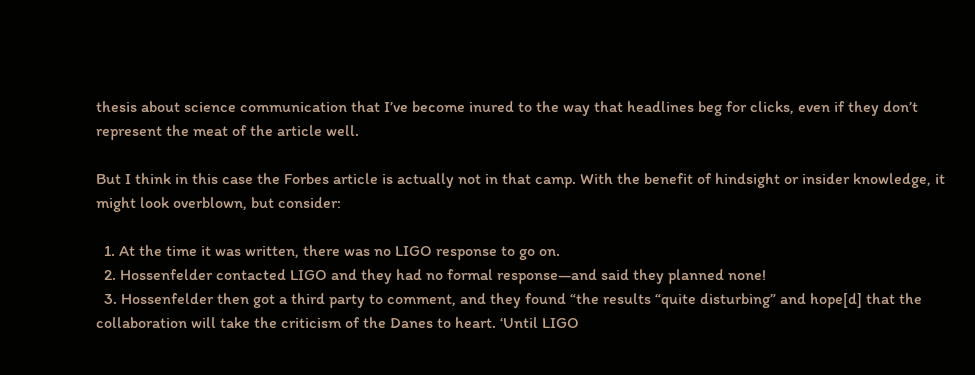thesis about science communication that I’ve become inured to the way that headlines beg for clicks, even if they don’t represent the meat of the article well.

But I think in this case the Forbes article is actually not in that camp. With the benefit of hindsight or insider knowledge, it might look overblown, but consider:

  1. At the time it was written, there was no LIGO response to go on.
  2. Hossenfelder contacted LIGO and they had no formal response—and said they planned none!
  3. Hossenfelder then got a third party to comment, and they found “the results “quite disturbing” and hope[d] that the collaboration will take the criticism of the Danes to heart. ‘Until LIGO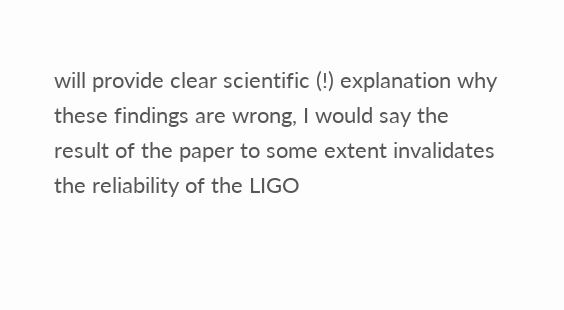will provide clear scientific (!) explanation why these findings are wrong, I would say the result of the paper to some extent invalidates the reliability of the LIGO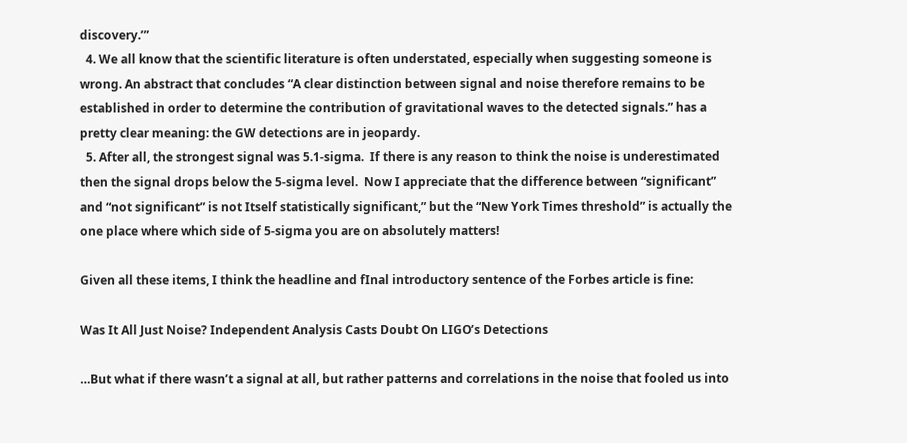discovery.’”
  4. We all know that the scientific literature is often understated, especially when suggesting someone is wrong. An abstract that concludes “A clear distinction between signal and noise therefore remains to be established in order to determine the contribution of gravitational waves to the detected signals.” has a pretty clear meaning: the GW detections are in jeopardy.
  5. After all, the strongest signal was 5.1-sigma.  If there is any reason to think the noise is underestimated then the signal drops below the 5-sigma level.  Now I appreciate that the difference between “significant” and “not significant” is not Itself statistically significant,” but the “New York Times threshold” is actually the one place where which side of 5-sigma you are on absolutely matters!

Given all these items, I think the headline and fInal introductory sentence of the Forbes article is fine:

Was It All Just Noise? Independent Analysis Casts Doubt On LIGO’s Detections

…But what if there wasn’t a signal at all, but rather patterns and correlations in the noise that fooled us into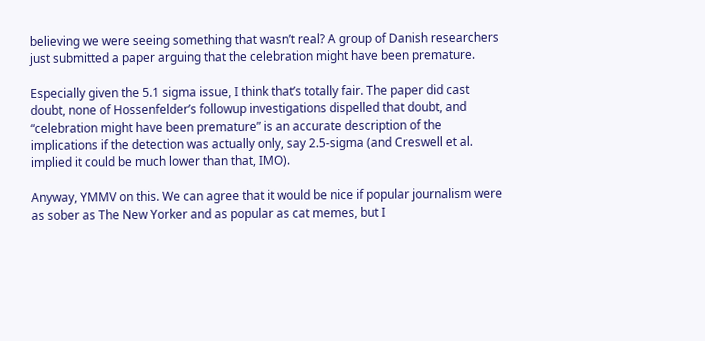believing we were seeing something that wasn’t real? A group of Danish researchers just submitted a paper arguing that the celebration might have been premature.

Especially given the 5.1 sigma issue, I think that’s totally fair. The paper did cast doubt, none of Hossenfelder’s followup investigations dispelled that doubt, and “celebration might have been premature” is an accurate description of the implications if the detection was actually only, say 2.5-sigma (and Creswell et al. implied it could be much lower than that, IMO).

Anyway, YMMV on this. We can agree that it would be nice if popular journalism were as sober as The New Yorker and as popular as cat memes, but I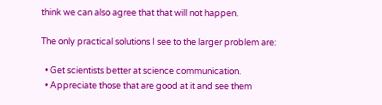think we can also agree that that will not happen.

The only practical solutions I see to the larger problem are:

  • Get scientists better at science communication.
  • Appreciate those that are good at it and see them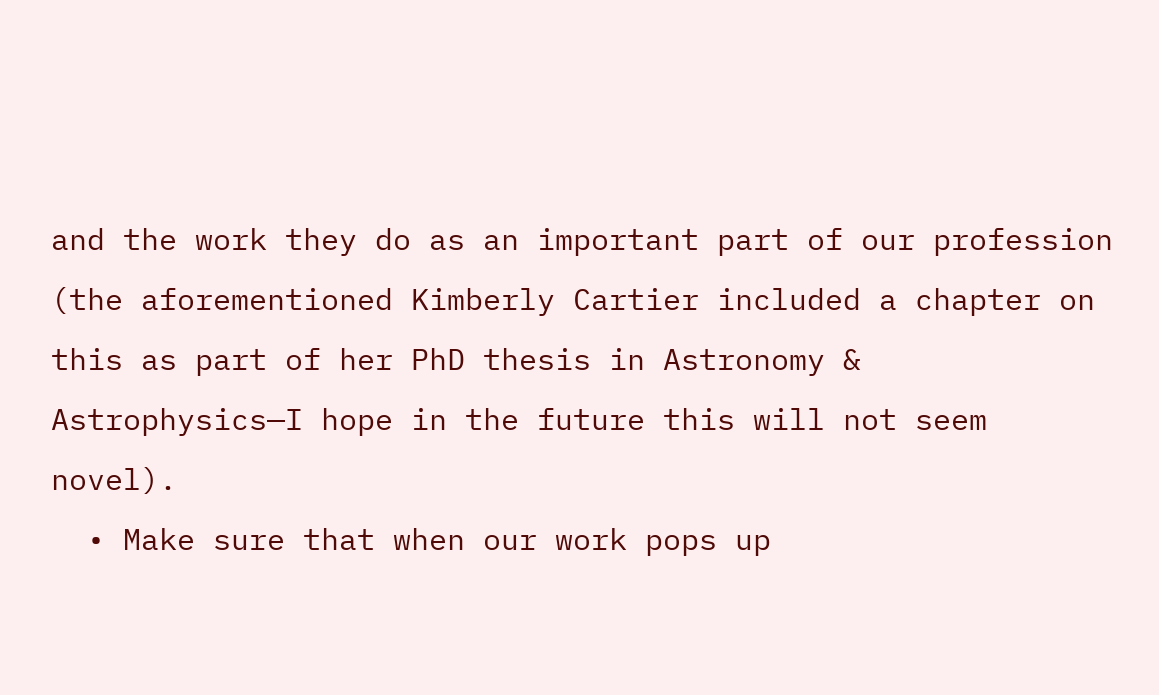and the work they do as an important part of our profession (the aforementioned Kimberly Cartier included a chapter on this as part of her PhD thesis in Astronomy & Astrophysics—I hope in the future this will not seem novel).
  • Make sure that when our work pops up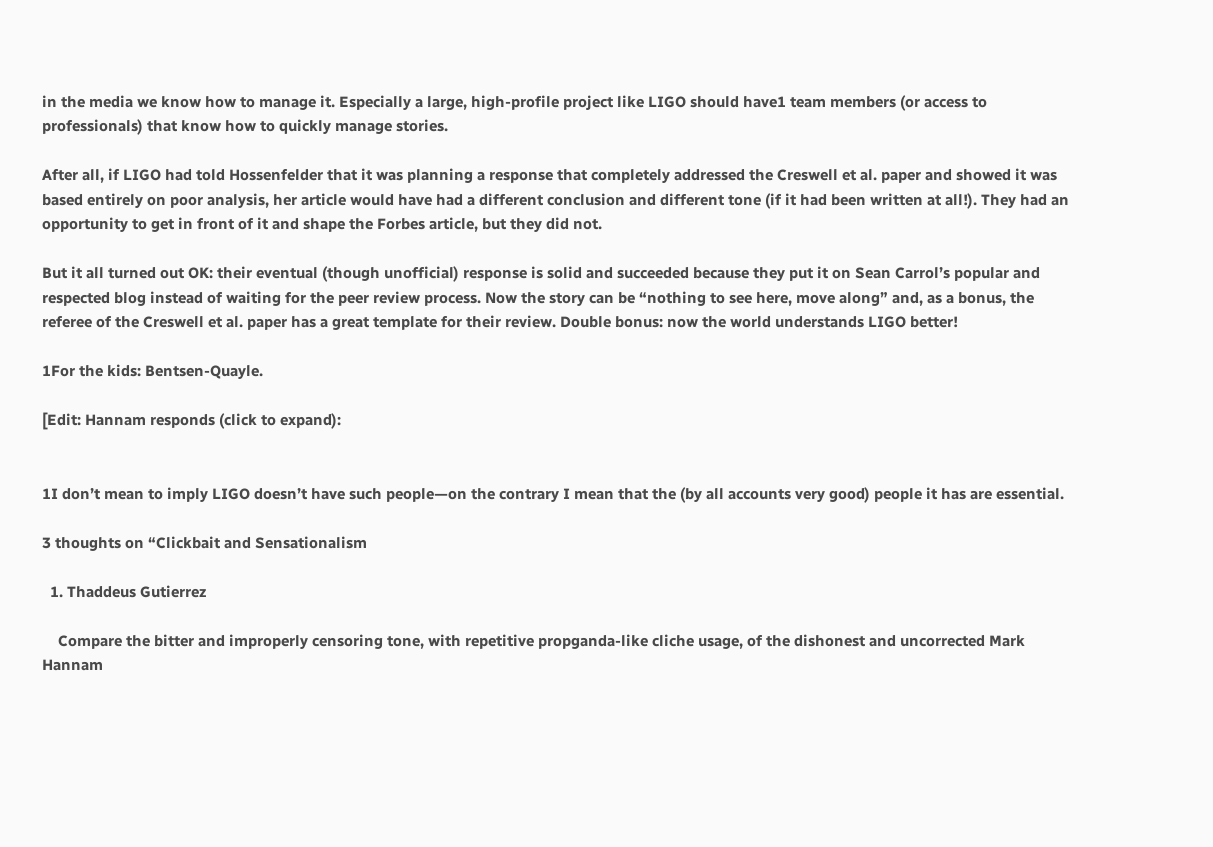in the media we know how to manage it. Especially a large, high-profile project like LIGO should have1 team members (or access to professionals) that know how to quickly manage stories.

After all, if LIGO had told Hossenfelder that it was planning a response that completely addressed the Creswell et al. paper and showed it was based entirely on poor analysis, her article would have had a different conclusion and different tone (if it had been written at all!). They had an opportunity to get in front of it and shape the Forbes article, but they did not.

But it all turned out OK: their eventual (though unofficial) response is solid and succeeded because they put it on Sean Carrol’s popular and respected blog instead of waiting for the peer review process. Now the story can be “nothing to see here, move along” and, as a bonus, the referee of the Creswell et al. paper has a great template for their review. Double bonus: now the world understands LIGO better!

1For the kids: Bentsen-Quayle.

[Edit: Hannam responds (click to expand):


1I don’t mean to imply LIGO doesn’t have such people—on the contrary I mean that the (by all accounts very good) people it has are essential.

3 thoughts on “Clickbait and Sensationalism

  1. Thaddeus Gutierrez

    Compare the bitter and improperly censoring tone, with repetitive propganda-like cliche usage, of the dishonest and uncorrected Mark Hannam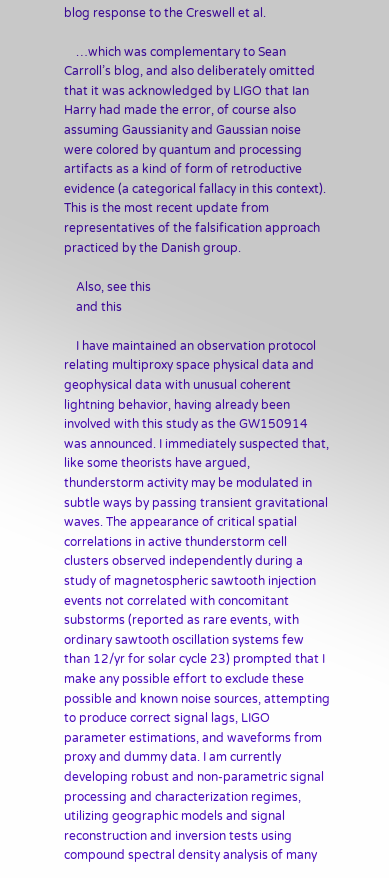blog response to the Creswell et al.

    …which was complementary to Sean Carroll’s blog, and also deliberately omitted that it was acknowledged by LIGO that Ian Harry had made the error, of course also assuming Gaussianity and Gaussian noise were colored by quantum and processing artifacts as a kind of form of retroductive evidence (a categorical fallacy in this context). This is the most recent update from representatives of the falsification approach practiced by the Danish group.

    Also, see this
    and this

    I have maintained an observation protocol relating multiproxy space physical data and geophysical data with unusual coherent lightning behavior, having already been involved with this study as the GW150914 was announced. I immediately suspected that, like some theorists have argued, thunderstorm activity may be modulated in subtle ways by passing transient gravitational waves. The appearance of critical spatial correlations in active thunderstorm cell clusters observed independently during a study of magnetospheric sawtooth injection events not correlated with concomitant substorms (reported as rare events, with ordinary sawtooth oscillation systems few than 12/yr for solar cycle 23) prompted that I make any possible effort to exclude these possible and known noise sources, attempting to produce correct signal lags, LIGO parameter estimations, and waveforms from proxy and dummy data. I am currently developing robust and non-parametric signal processing and characterization regimes, utilizing geographic models and signal reconstruction and inversion tests using compound spectral density analysis of many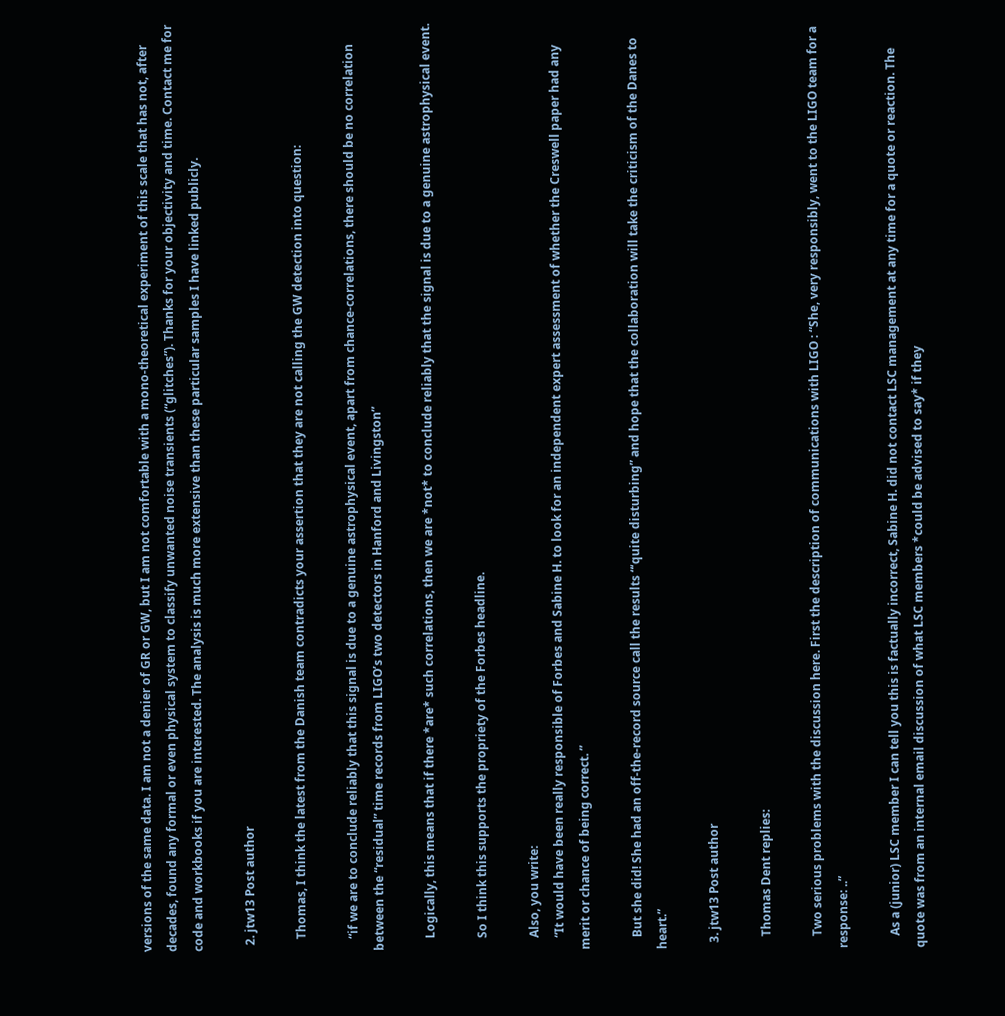versions of the same data. I am not a denier of GR or GW, but I am not comfortable with a mono-theoretical experiment of this scale that has not, after decades, found any formal or even physical system to classify unwanted noise transients (“glitches”). Thanks for your objectivity and time. Contact me for code and workbooks if you are interested. The analysis is much more extensive than these particular samples I have linked publicly.

  2. jtw13 Post author

    Thomas, I think the latest from the Danish team contradicts your assertion that they are not calling the GW detection into question:

    “if we are to conclude reliably that this signal is due to a genuine astrophysical event, apart from chance-correlations, there should be no correlation between the “residual” time records from LIGO’s two detectors in Hanford and Livingston”

    Logically, this means that if there *are* such correlations, then we are *not* to conclude reliably that the signal is due to a genuine astrophysical event.

    So I think this supports the propriety of the Forbes headline.

    Also, you write:
    “It would have been really responsible of Forbes and Sabine H. to look for an independent expert assessment of whether the Creswell paper had any merit or chance of being correct. ”

    But she did! She had an off-the-record source call the results “‘quite disturbing” and hope that the collaboration will take the criticism of the Danes to heart.”

  3. jtw13 Post author

    Thomas Dent replies:

    Two serious problems with the discussion here. First the description of communications with LIGO : “She, very responsibly, went to the LIGO team for a response: ..”

    As a (junior) LSC member I can tell you this is factually incorrect, Sabine H. did not contact LSC management at any time for a quote or reaction. The quote was from an internal email discussion of what LSC members *could be advised to say* if they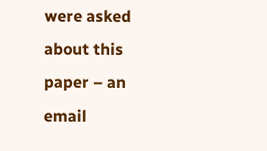were asked about this paper – an email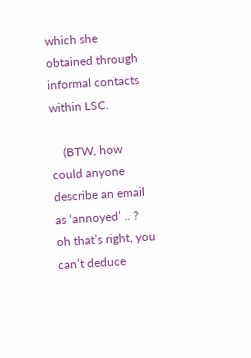which she obtained through informal contacts within LSC.

    (BTW, how could anyone describe an email as ‘annoyed’ .. ? oh that’s right, you can’t deduce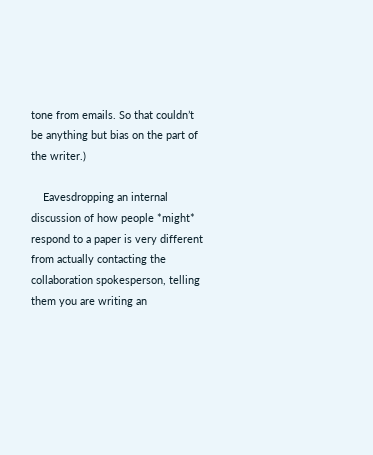tone from emails. So that couldn’t be anything but bias on the part of the writer.)

    Eavesdropping an internal discussion of how people *might* respond to a paper is very different from actually contacting the collaboration spokesperson, telling them you are writing an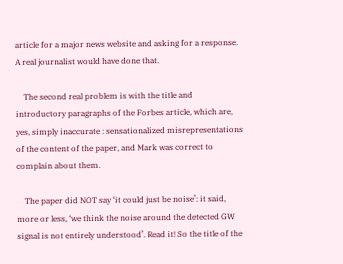article for a major news website and asking for a response. A real journalist would have done that.

    The second real problem is with the title and introductory paragraphs of the Forbes article, which are, yes, simply inaccurate : sensationalized misrepresentations of the content of the paper, and Mark was correct to complain about them.

    The paper did NOT say ‘it could just be noise’: it said, more or less, ‘we think the noise around the detected GW signal is not entirely understood’. Read it! So the title of the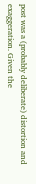post was a (probably deliberate) distortion and exaggeration. Given the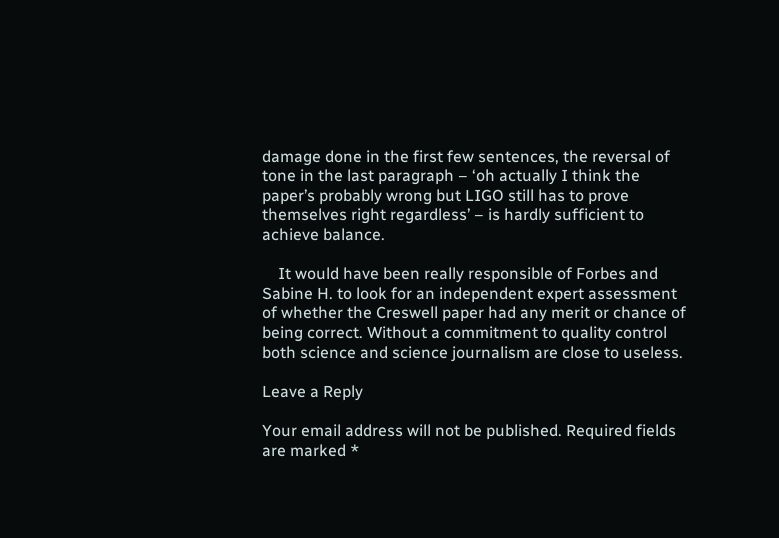damage done in the first few sentences, the reversal of tone in the last paragraph – ‘oh actually I think the paper’s probably wrong but LIGO still has to prove themselves right regardless’ – is hardly sufficient to achieve balance.

    It would have been really responsible of Forbes and Sabine H. to look for an independent expert assessment of whether the Creswell paper had any merit or chance of being correct. Without a commitment to quality control both science and science journalism are close to useless.

Leave a Reply

Your email address will not be published. Required fields are marked *